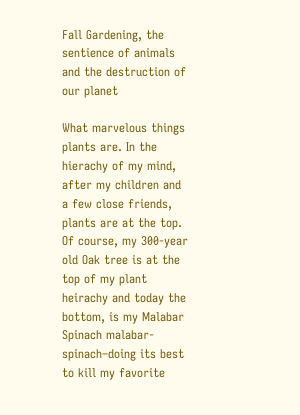Fall Gardening, the sentience of animals and the destruction of our planet

What marvelous things plants are. In the hierachy of my mind, after my children and a few close friends, plants are at the top. Of course, my 300-year old Oak tree is at the top of my plant heirachy and today the bottom, is my Malabar Spinach malabar-spinach–doing its best to kill my favorite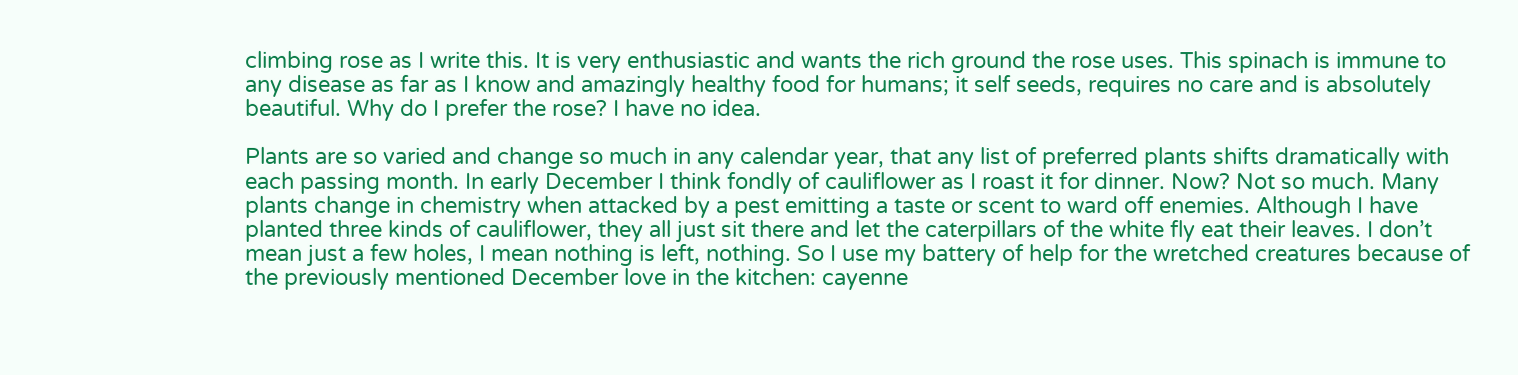climbing rose as I write this. It is very enthusiastic and wants the rich ground the rose uses. This spinach is immune to any disease as far as I know and amazingly healthy food for humans; it self seeds, requires no care and is absolutely beautiful. Why do I prefer the rose? I have no idea.

Plants are so varied and change so much in any calendar year, that any list of preferred plants shifts dramatically with each passing month. In early December I think fondly of cauliflower as I roast it for dinner. Now? Not so much. Many plants change in chemistry when attacked by a pest emitting a taste or scent to ward off enemies. Although I have planted three kinds of cauliflower, they all just sit there and let the caterpillars of the white fly eat their leaves. I don’t mean just a few holes, I mean nothing is left, nothing. So I use my battery of help for the wretched creatures because of the previously mentioned December love in the kitchen: cayenne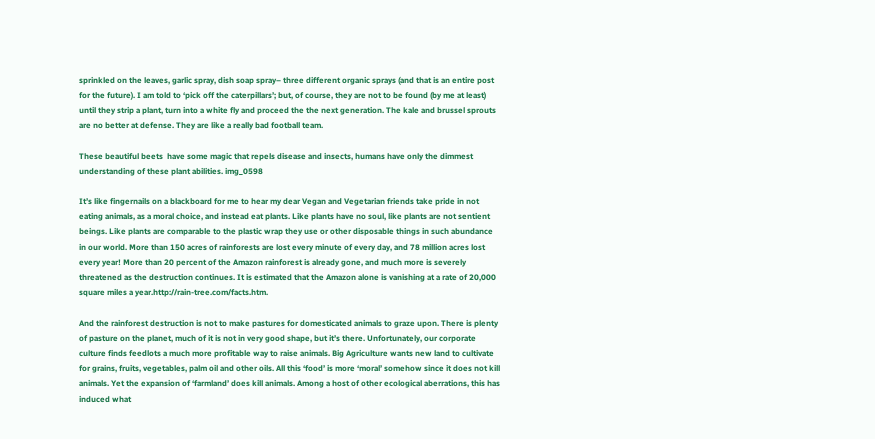sprinkled on the leaves, garlic spray, dish soap spray– three different organic sprays (and that is an entire post for the future). I am told to ‘pick off the caterpillars’; but, of course, they are not to be found (by me at least) until they strip a plant, turn into a white fly and proceed the the next generation. The kale and brussel sprouts are no better at defense. They are like a really bad football team.

These beautiful beets  have some magic that repels disease and insects, humans have only the dimmest understanding of these plant abilities. img_0598

It’s like fingernails on a blackboard for me to hear my dear Vegan and Vegetarian friends take pride in not eating animals, as a moral choice, and instead eat plants. Like plants have no soul, like plants are not sentient beings. Like plants are comparable to the plastic wrap they use or other disposable things in such abundance in our world. More than 150 acres of rainforests are lost every minute of every day, and 78 million acres lost every year! More than 20 percent of the Amazon rainforest is already gone, and much more is severely threatened as the destruction continues. It is estimated that the Amazon alone is vanishing at a rate of 20,000 square miles a year.http://rain-tree.com/facts.htm.

And the rainforest destruction is not to make pastures for domesticated animals to graze upon. There is plenty of pasture on the planet, much of it is not in very good shape, but it’s there. Unfortunately, our corporate culture finds feedlots a much more profitable way to raise animals. Big Agriculture wants new land to cultivate for grains, fruits, vegetables, palm oil and other oils. All this ‘food’ is more ‘moral’ somehow since it does not kill animals. Yet the expansion of ‘farmland’ does kill animals. Among a host of other ecological aberrations, this has induced what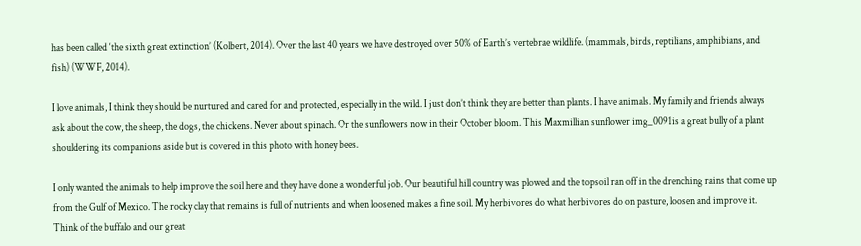has been called ‘the sixth great extinction’ (Kolbert, 2014). Over the last 40 years we have destroyed over 50% of Earth’s vertebrae wildlife. (mammals, birds, reptilians, amphibians, and fish) (WWF, 2014).

I love animals, I think they should be nurtured and cared for and protected, especially in the wild. I just don’t think they are better than plants. I have animals. My family and friends always ask about the cow, the sheep, the dogs, the chickens. Never about spinach. Or the sunflowers now in their October bloom. This Maxmillian sunflower img_0091is a great bully of a plant shouldering its companions aside but is covered in this photo with honey bees.

I only wanted the animals to help improve the soil here and they have done a wonderful job. Our beautiful hill country was plowed and the topsoil ran off in the drenching rains that come up from the Gulf of Mexico. The rocky clay that remains is full of nutrients and when loosened makes a fine soil. My herbivores do what herbivores do on pasture, loosen and improve it. Think of the buffalo and our great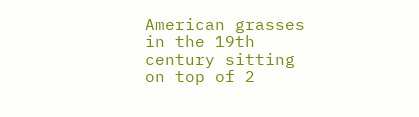American grasses in the 19th century sitting on top of 2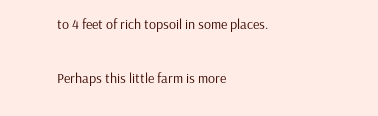to 4 feet of rich topsoil in some places.

Perhaps this little farm is more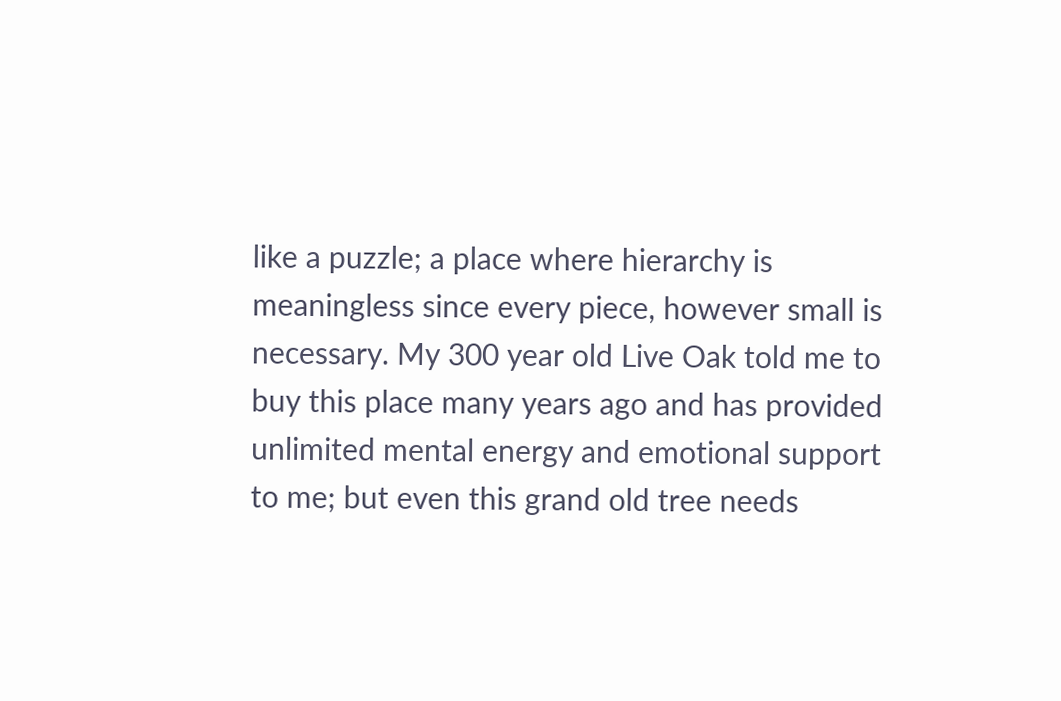like a puzzle; a place where hierarchy is meaningless since every piece, however small is necessary. My 300 year old Live Oak told me to buy this place many years ago and has provided unlimited mental energy and emotional support to me; but even this grand old tree needs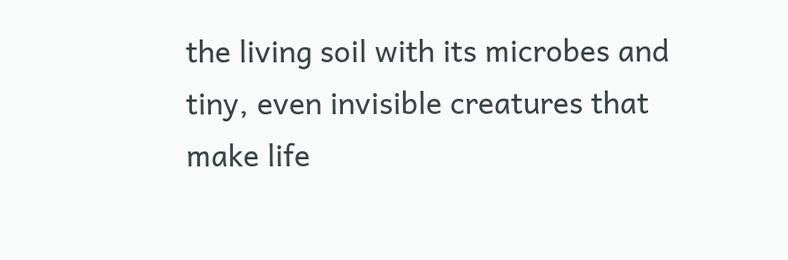the living soil with its microbes and tiny, even invisible creatures that make life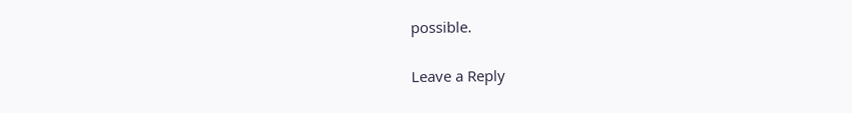possible.

Leave a Reply